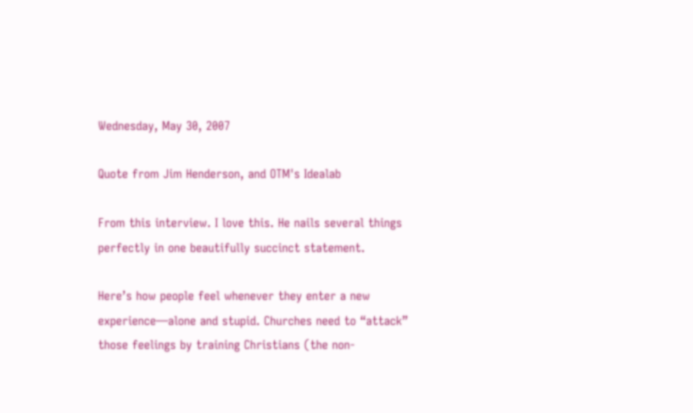Wednesday, May 30, 2007

Quote from Jim Henderson, and OTM's Idealab

From this interview. I love this. He nails several things perfectly in one beautifully succinct statement.

Here’s how people feel whenever they enter a new experience—alone and stupid. Churches need to “attack” those feelings by training Christians (the non-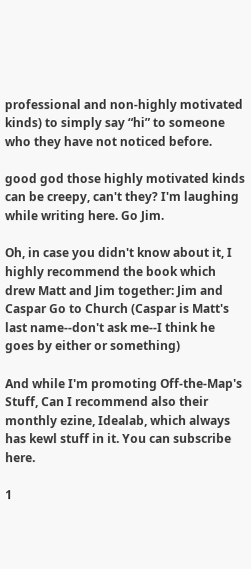professional and non-highly motivated kinds) to simply say “hi” to someone who they have not noticed before.

good god those highly motivated kinds can be creepy, can't they? I'm laughing while writing here. Go Jim.

Oh, in case you didn't know about it, I highly recommend the book which drew Matt and Jim together: Jim and Caspar Go to Church (Caspar is Matt's last name--don't ask me--I think he goes by either or something)

And while I'm promoting Off-the-Map's Stuff, Can I recommend also their monthly ezine, Idealab, which always has kewl stuff in it. You can subscribe here.

1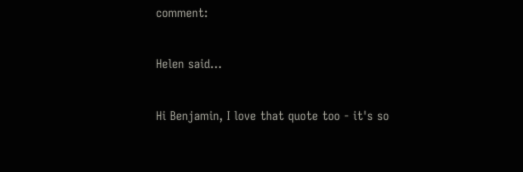comment:

Helen said...

Hi Benjamin, I love that quote too - it's so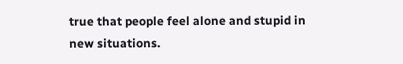true that people feel alone and stupid in new situations.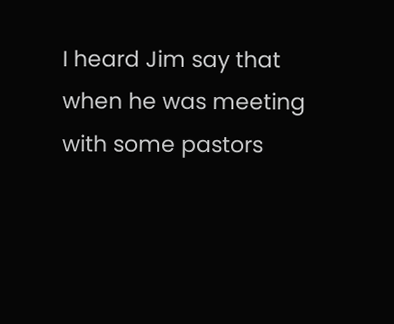I heard Jim say that when he was meeting with some pastors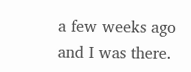a few weeks ago and I was there.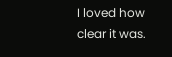I loved how clear it was.